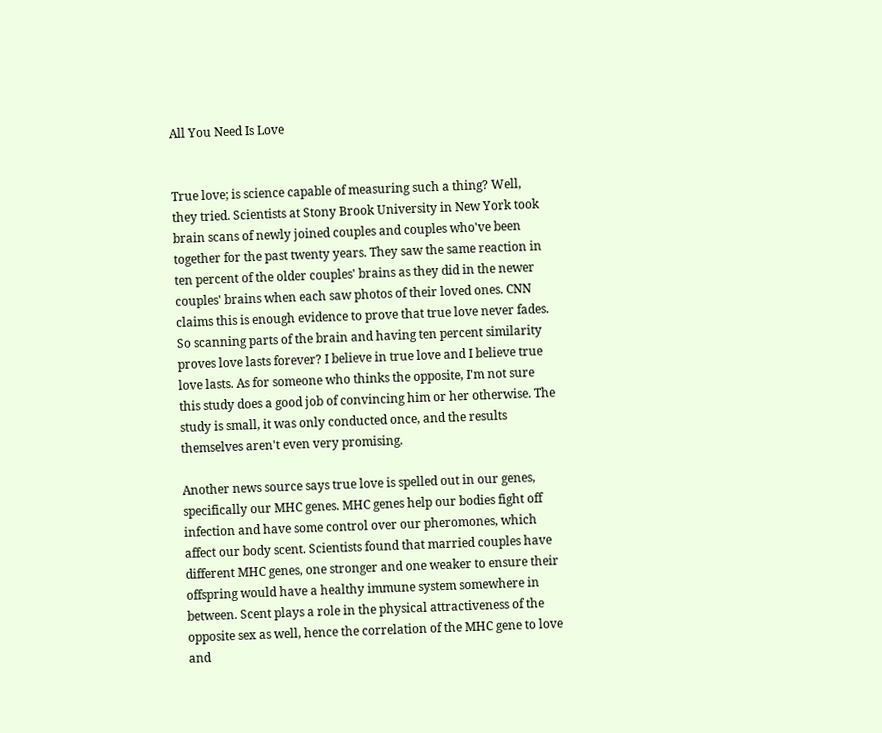All You Need Is Love


True love; is science capable of measuring such a thing? Well, they tried. Scientists at Stony Brook University in New York took brain scans of newly joined couples and couples who've been together for the past twenty years. They saw the same reaction in ten percent of the older couples' brains as they did in the newer couples' brains when each saw photos of their loved ones. CNN claims this is enough evidence to prove that true love never fades. So scanning parts of the brain and having ten percent similarity proves love lasts forever? I believe in true love and I believe true love lasts. As for someone who thinks the opposite, I'm not sure this study does a good job of convincing him or her otherwise. The study is small, it was only conducted once, and the results themselves aren't even very promising.

Another news source says true love is spelled out in our genes, specifically our MHC genes. MHC genes help our bodies fight off infection and have some control over our pheromones, which affect our body scent. Scientists found that married couples have different MHC genes, one stronger and one weaker to ensure their offspring would have a healthy immune system somewhere in between. Scent plays a role in the physical attractiveness of the opposite sex as well, hence the correlation of the MHC gene to love and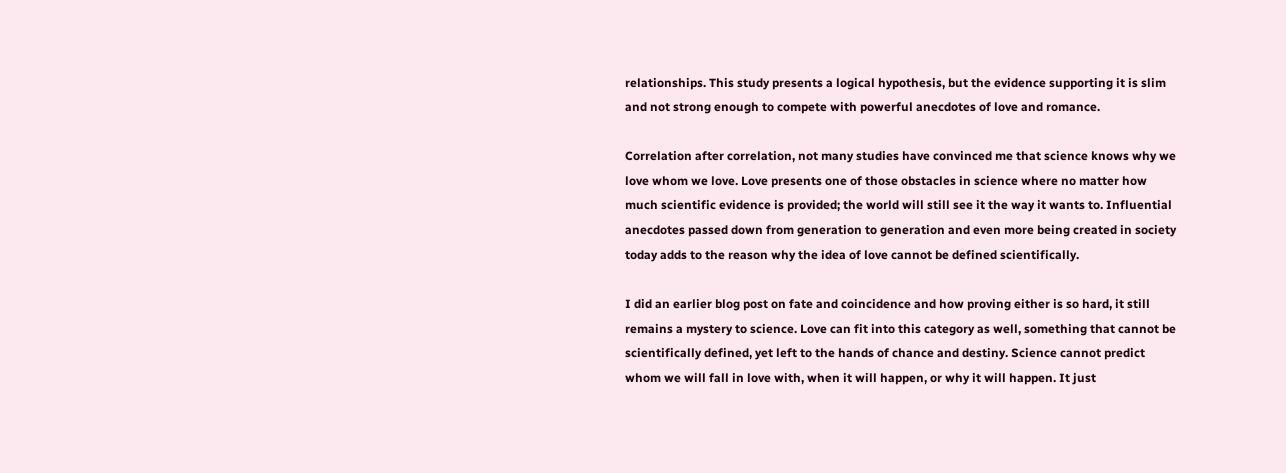relationships. This study presents a logical hypothesis, but the evidence supporting it is slim and not strong enough to compete with powerful anecdotes of love and romance.

Correlation after correlation, not many studies have convinced me that science knows why we love whom we love. Love presents one of those obstacles in science where no matter how much scientific evidence is provided; the world will still see it the way it wants to. Influential anecdotes passed down from generation to generation and even more being created in society today adds to the reason why the idea of love cannot be defined scientifically.

I did an earlier blog post on fate and coincidence and how proving either is so hard, it still remains a mystery to science. Love can fit into this category as well, something that cannot be scientifically defined, yet left to the hands of chance and destiny. Science cannot predict whom we will fall in love with, when it will happen, or why it will happen. It just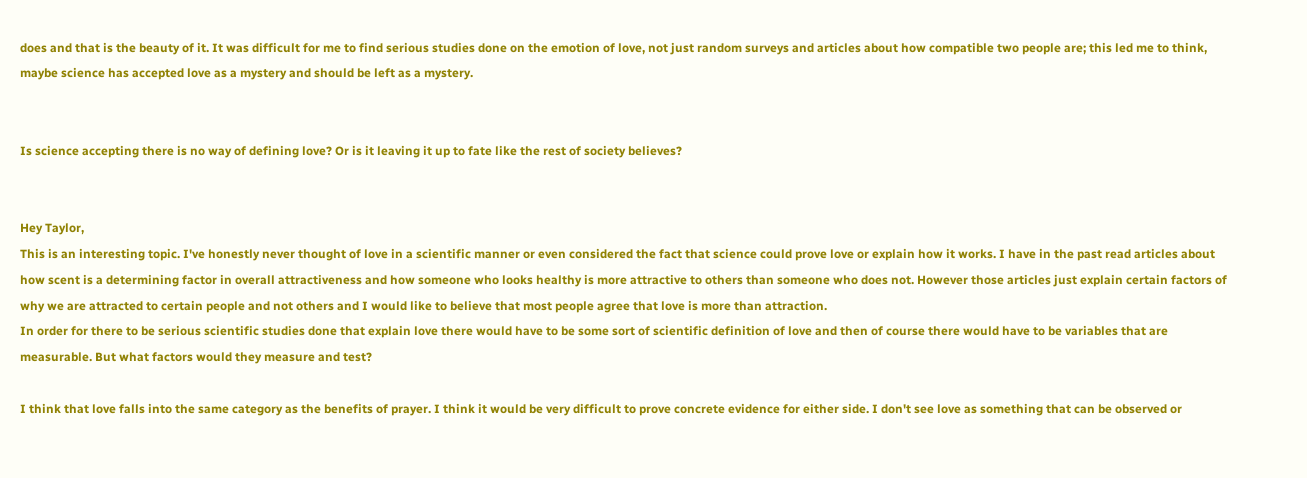does and that is the beauty of it. It was difficult for me to find serious studies done on the emotion of love, not just random surveys and articles about how compatible two people are; this led me to think, maybe science has accepted love as a mystery and should be left as a mystery.


Is science accepting there is no way of defining love? Or is it leaving it up to fate like the rest of society believes?


Hey Taylor,
This is an interesting topic. I've honestly never thought of love in a scientific manner or even considered the fact that science could prove love or explain how it works. I have in the past read articles about how scent is a determining factor in overall attractiveness and how someone who looks healthy is more attractive to others than someone who does not. However those articles just explain certain factors of why we are attracted to certain people and not others and I would like to believe that most people agree that love is more than attraction.
In order for there to be serious scientific studies done that explain love there would have to be some sort of scientific definition of love and then of course there would have to be variables that are measurable. But what factors would they measure and test?

I think that love falls into the same category as the benefits of prayer. I think it would be very difficult to prove concrete evidence for either side. I don't see love as something that can be observed or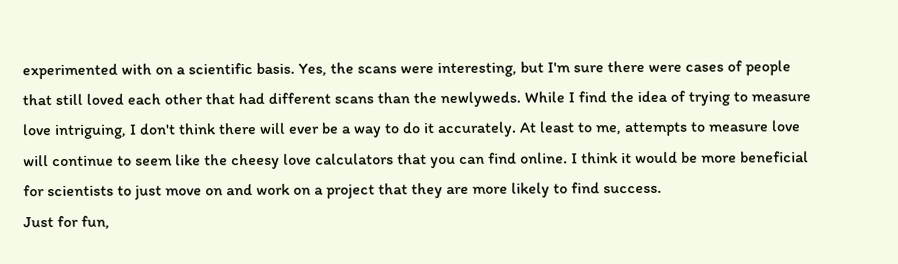experimented with on a scientific basis. Yes, the scans were interesting, but I'm sure there were cases of people that still loved each other that had different scans than the newlyweds. While I find the idea of trying to measure love intriguing, I don't think there will ever be a way to do it accurately. At least to me, attempts to measure love will continue to seem like the cheesy love calculators that you can find online. I think it would be more beneficial for scientists to just move on and work on a project that they are more likely to find success.
Just for fun,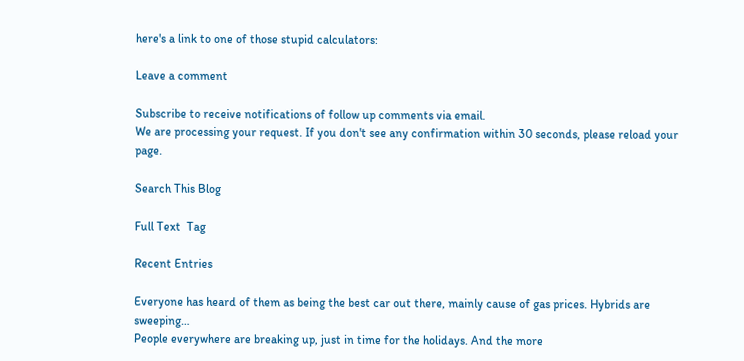here's a link to one of those stupid calculators:

Leave a comment

Subscribe to receive notifications of follow up comments via email.
We are processing your request. If you don't see any confirmation within 30 seconds, please reload your page.

Search This Blog

Full Text  Tag

Recent Entries

Everyone has heard of them as being the best car out there, mainly cause of gas prices. Hybrids are sweeping…
People everywhere are breaking up, just in time for the holidays. And the more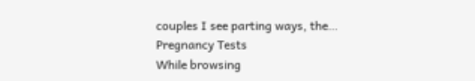couples I see parting ways, the…
Pregnancy Tests
While browsing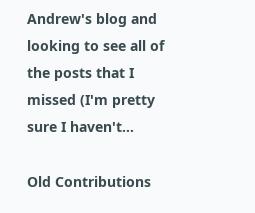Andrew's blog and looking to see all of the posts that I missed (I'm pretty sure I haven't…

Old Contributions